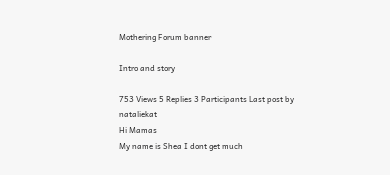Mothering Forum banner

Intro and story

753 Views 5 Replies 3 Participants Last post by  nataliekat
Hi Mamas
My name is Shea I dont get much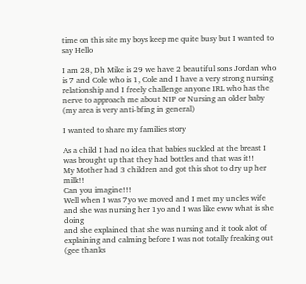time on this site my boys keep me quite busy but I wanted to say Hello

I am 28, Dh Mike is 29 we have 2 beautiful sons Jordan who is 7 and Cole who is 1, Cole and I have a very strong nursing relationship and I freely challenge anyone IRL who has the nerve to approach me about NIP or Nursing an older baby (my area is very anti-bfing in general)

I wanted to share my families story

As a child I had no idea that babies suckled at the breast I was brought up that they had bottles and that was it!!
My Mother had 3 children and got this shot to dry up her milk!!
Can you imagine!!!
Well when I was 7yo we moved and I met my uncles wife and she was nursing her 1yo and I was like eww what is she doing
and she explained that she was nursing and it took alot of explaining and calming before I was not totally freaking out (gee thanks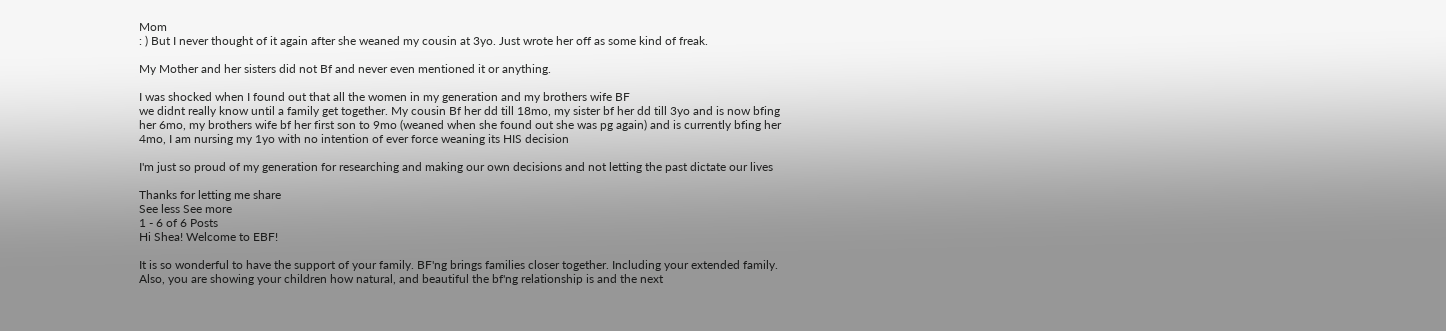Mom
: ) But I never thought of it again after she weaned my cousin at 3yo. Just wrote her off as some kind of freak.

My Mother and her sisters did not Bf and never even mentioned it or anything.

I was shocked when I found out that all the women in my generation and my brothers wife BF
we didnt really know until a family get together. My cousin Bf her dd till 18mo, my sister bf her dd till 3yo and is now bfing her 6mo, my brothers wife bf her first son to 9mo (weaned when she found out she was pg again) and is currently bfing her 4mo, I am nursing my 1yo with no intention of ever force weaning its HIS decision

I'm just so proud of my generation for researching and making our own decisions and not letting the past dictate our lives

Thanks for letting me share
See less See more
1 - 6 of 6 Posts
Hi Shea! Welcome to EBF!

It is so wonderful to have the support of your family. BF'ng brings families closer together. Including your extended family. Also, you are showing your children how natural, and beautiful the bf'ng relationship is and the next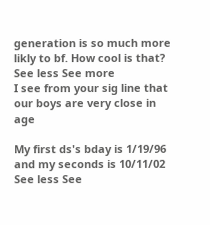generation is so much more likly to bf. How cool is that?
See less See more
I see from your sig line that our boys are very close in age

My first ds's bday is 1/19/96 and my seconds is 10/11/02
See less See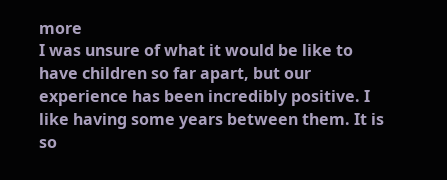more
I was unsure of what it would be like to have children so far apart, but our experience has been incredibly positive. I like having some years between them. It is so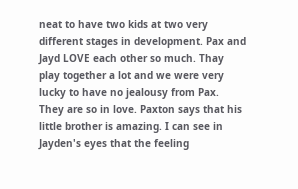neat to have two kids at two very different stages in development. Pax and Jayd LOVE each other so much. Thay play together a lot and we were very lucky to have no jealousy from Pax. They are so in love. Paxton says that his little brother is amazing. I can see in Jayden's eyes that the feeling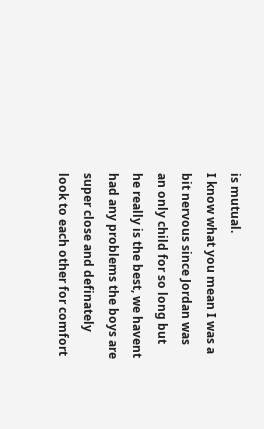is mutual.
I know what you mean I was a bit nervous since Jordan was an only child for so long but he really is the best, we havent had any problems the boys are super close and definately look to each other for comfort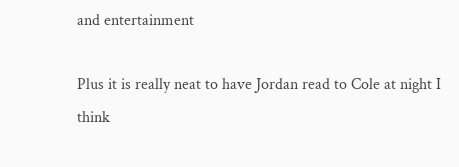and entertainment

Plus it is really neat to have Jordan read to Cole at night I think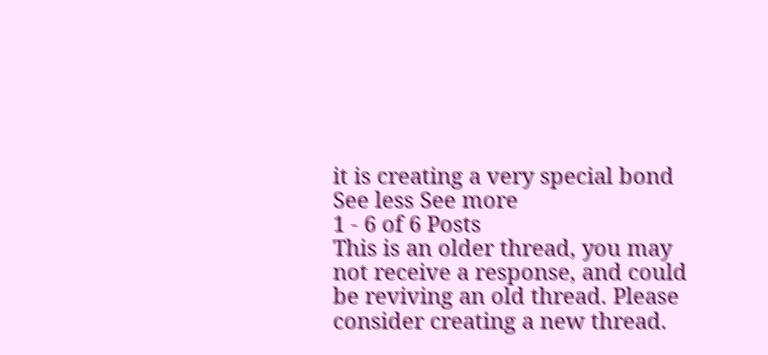it is creating a very special bond
See less See more
1 - 6 of 6 Posts
This is an older thread, you may not receive a response, and could be reviving an old thread. Please consider creating a new thread.